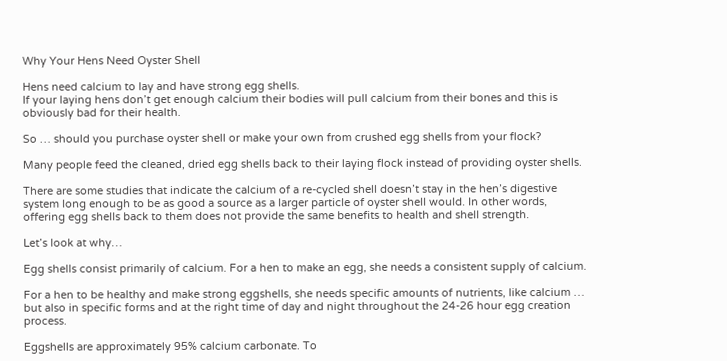Why Your Hens Need Oyster Shell

Hens need calcium to lay and have strong egg shells.
If your laying hens don’t get enough calcium their bodies will pull calcium from their bones and this is obviously bad for their health.

So … should you purchase oyster shell or make your own from crushed egg shells from your flock?

Many people feed the cleaned, dried egg shells back to their laying flock instead of providing oyster shells.

There are some studies that indicate the calcium of a re-cycled shell doesn’t stay in the hen’s digestive system long enough to be as good a source as a larger particle of oyster shell would. In other words, offering egg shells back to them does not provide the same benefits to health and shell strength.

Let’s look at why…

Egg shells consist primarily of calcium. For a hen to make an egg, she needs a consistent supply of calcium.

For a hen to be healthy and make strong eggshells, she needs specific amounts of nutrients, like calcium … but also in specific forms and at the right time of day and night throughout the 24-26 hour egg creation process.

Eggshells are approximately 95% calcium carbonate. To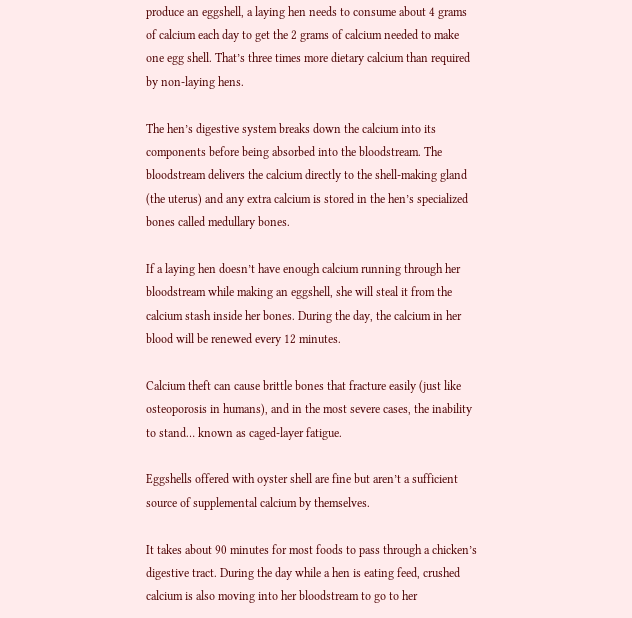produce an eggshell, a laying hen needs to consume about 4 grams of calcium each day to get the 2 grams of calcium needed to make one egg shell. That’s three times more dietary calcium than required by non-laying hens.

The hen’s digestive system breaks down the calcium into its components before being absorbed into the bloodstream. The bloodstream delivers the calcium directly to the shell-making gland (the uterus) and any extra calcium is stored in the hen’s specialized bones called medullary bones.

If a laying hen doesn’t have enough calcium running through her bloodstream while making an eggshell, she will steal it from the calcium stash inside her bones. During the day, the calcium in her blood will be renewed every 12 minutes.

Calcium theft can cause brittle bones that fracture easily (just like osteoporosis in humans), and in the most severe cases, the inability to stand… known as caged-layer fatigue.

Eggshells offered with oyster shell are fine but aren’t a sufficient source of supplemental calcium by themselves.

It takes about 90 minutes for most foods to pass through a chicken’s digestive tract. During the day while a hen is eating feed, crushed calcium is also moving into her bloodstream to go to her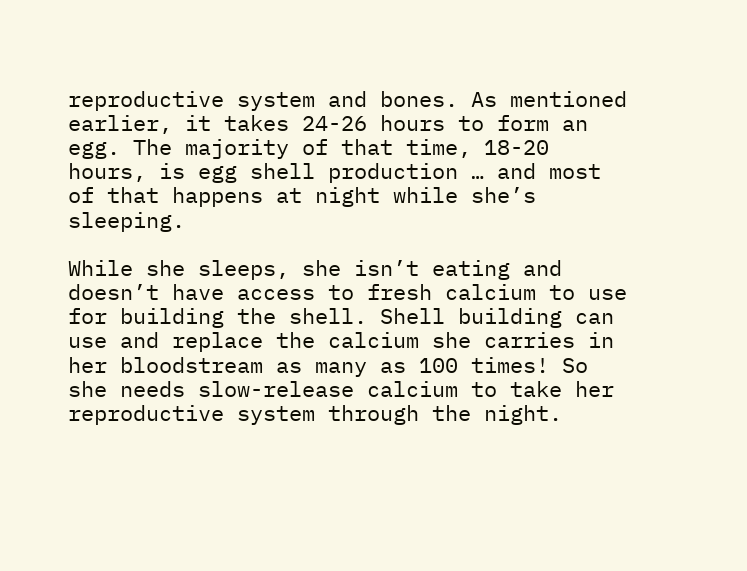reproductive system and bones. As mentioned earlier, it takes 24-26 hours to form an egg. The majority of that time, 18-20 hours, is egg shell production … and most of that happens at night while she’s sleeping.

While she sleeps, she isn’t eating and doesn’t have access to fresh calcium to use for building the shell. Shell building can use and replace the calcium she carries in her bloodstream as many as 100 times! So she needs slow-release calcium to take her reproductive system through the night.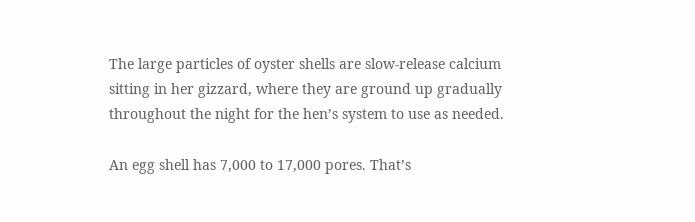The large particles of oyster shells are slow-release calcium sitting in her gizzard, where they are ground up gradually throughout the night for the hen’s system to use as needed.

An egg shell has 7,000 to 17,000 pores. That’s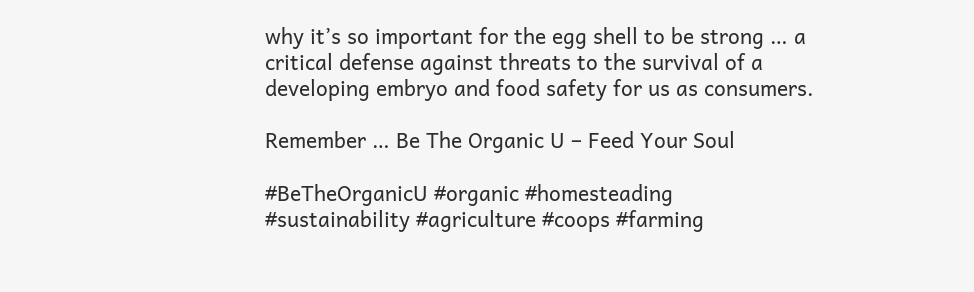why it’s so important for the egg shell to be strong … a critical defense against threats to the survival of a developing embryo and food safety for us as consumers.

Remember … Be The Organic U – Feed Your Soul

#BeTheOrganicU #organic #homesteading #sustainability #agriculture #coops #farming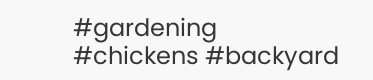#gardening #chickens #backyard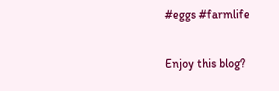#eggs #farmlife


Enjoy this blog?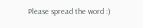Please spread the word :)